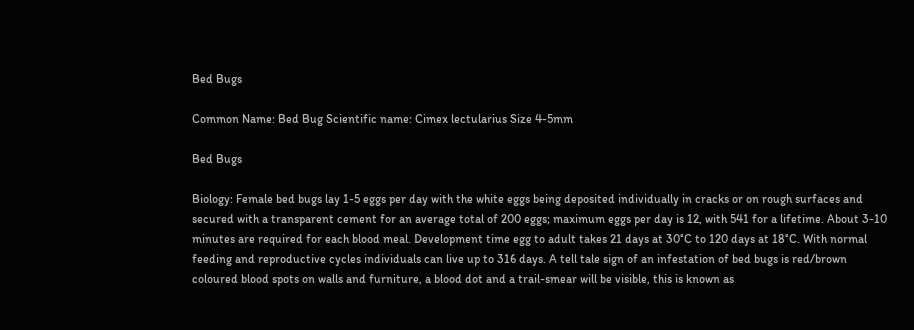Bed Bugs

Common Name: Bed Bug Scientific name: Cimex lectularius Size 4-5mm

Bed Bugs

Biology: Female bed bugs lay 1-5 eggs per day with the white eggs being deposited individually in cracks or on rough surfaces and secured with a transparent cement for an average total of 200 eggs; maximum eggs per day is 12, with 541 for a lifetime. About 3-10 minutes are required for each blood meal. Development time egg to adult takes 21 days at 30°C to 120 days at 18°C. With normal feeding and reproductive cycles individuals can live up to 316 days. A tell tale sign of an infestation of bed bugs is red/brown coloured blood spots on walls and furniture, a blood dot and a trail-smear will be visible, this is known as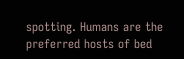spotting. Humans are the preferred hosts of bed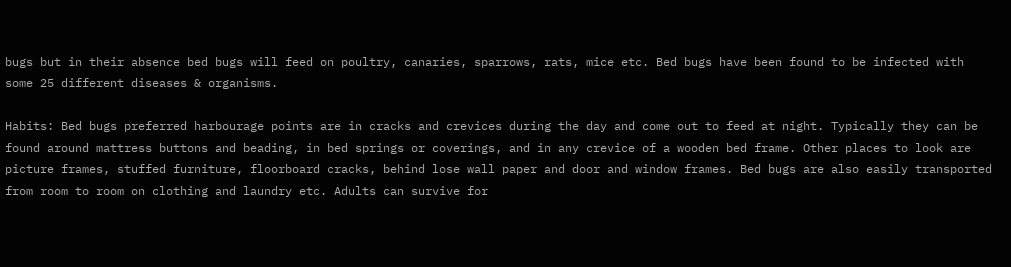bugs but in their absence bed bugs will feed on poultry, canaries, sparrows, rats, mice etc. Bed bugs have been found to be infected with some 25 different diseases & organisms.

Habits: Bed bugs preferred harbourage points are in cracks and crevices during the day and come out to feed at night. Typically they can be found around mattress buttons and beading, in bed springs or coverings, and in any crevice of a wooden bed frame. Other places to look are picture frames, stuffed furniture, floorboard cracks, behind lose wall paper and door and window frames. Bed bugs are also easily transported from room to room on clothing and laundry etc. Adults can survive for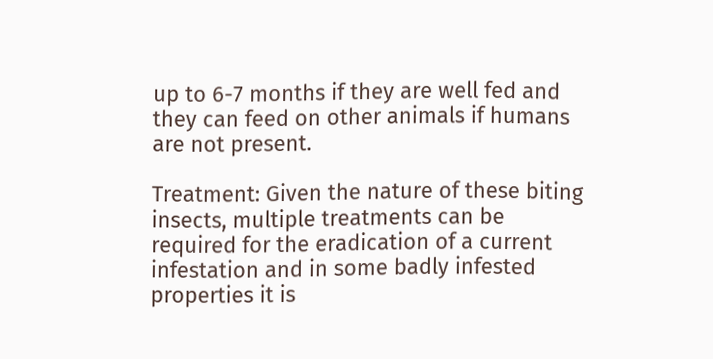up to 6-7 months if they are well fed and they can feed on other animals if humans are not present.

Treatment: Given the nature of these biting insects, multiple treatments can be required for the eradication of a current infestation and in some badly infested properties it is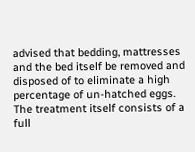advised that bedding, mattresses and the bed itself be removed and disposed of to eliminate a high percentage of un-hatched eggs. The treatment itself consists of a full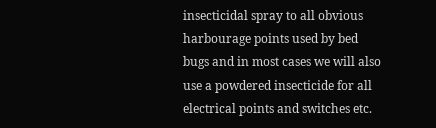insecticidal spray to all obvious harbourage points used by bed bugs and in most cases we will also use a powdered insecticide for all electrical points and switches etc.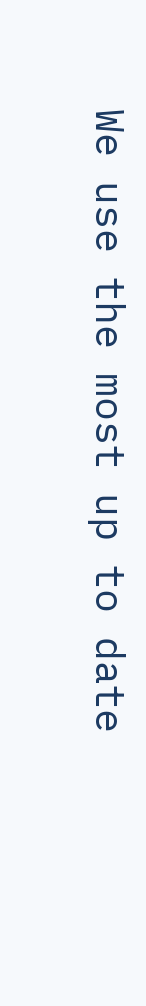We use the most up to date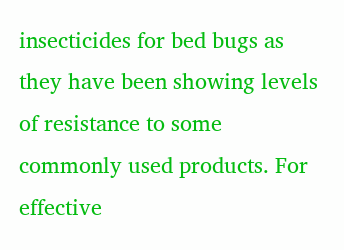insecticides for bed bugs as they have been showing levels of resistance to some commonly used products. For effective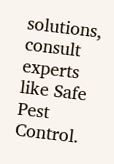solutions, consult experts like Safe Pest Control.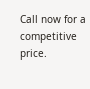Call now for a competitive price.